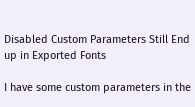Disabled Custom Parameters Still End up in Exported Fonts

I have some custom parameters in the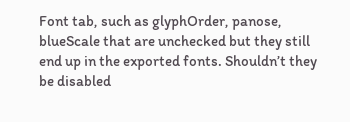Font tab, such as glyphOrder, panose, blueScale that are unchecked but they still end up in the exported fonts. Shouldn’t they be disabled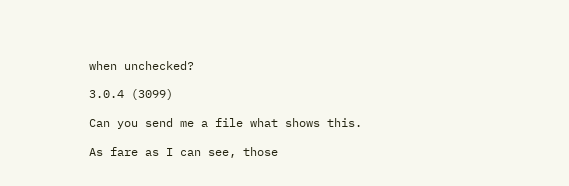when unchecked?

3.0.4 (3099)

Can you send me a file what shows this.

As fare as I can see, those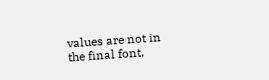values are not in the final font.